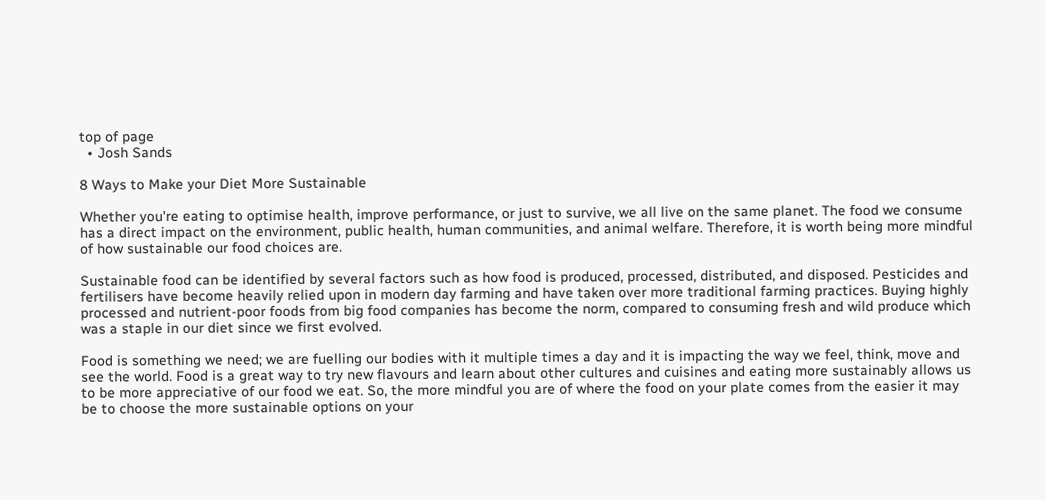top of page
  • Josh Sands

8 Ways to Make your Diet More Sustainable

Whether you're eating to optimise health, improve performance, or just to survive, we all live on the same planet. The food we consume has a direct impact on the environment, public health, human communities, and animal welfare. Therefore, it is worth being more mindful of how sustainable our food choices are.

Sustainable food can be identified by several factors such as how food is produced, processed, distributed, and disposed. Pesticides and fertilisers have become heavily relied upon in modern day farming and have taken over more traditional farming practices. Buying highly processed and nutrient-poor foods from big food companies has become the norm, compared to consuming fresh and wild produce which was a staple in our diet since we first evolved.

Food is something we need; we are fuelling our bodies with it multiple times a day and it is impacting the way we feel, think, move and see the world. Food is a great way to try new flavours and learn about other cultures and cuisines and eating more sustainably allows us to be more appreciative of our food we eat. So, the more mindful you are of where the food on your plate comes from the easier it may be to choose the more sustainable options on your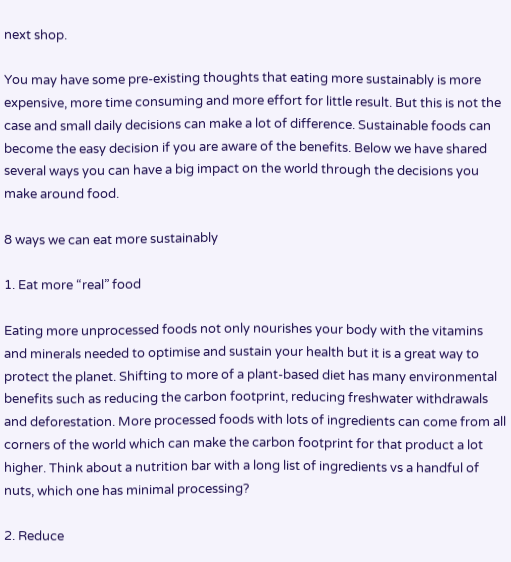next shop.

You may have some pre-existing thoughts that eating more sustainably is more expensive, more time consuming and more effort for little result. But this is not the case and small daily decisions can make a lot of difference. Sustainable foods can become the easy decision if you are aware of the benefits. Below we have shared several ways you can have a big impact on the world through the decisions you make around food.

8 ways we can eat more sustainably

1. Eat more “real” food

Eating more unprocessed foods not only nourishes your body with the vitamins and minerals needed to optimise and sustain your health but it is a great way to protect the planet. Shifting to more of a plant-based diet has many environmental benefits such as reducing the carbon footprint, reducing freshwater withdrawals and deforestation. More processed foods with lots of ingredients can come from all corners of the world which can make the carbon footprint for that product a lot higher. Think about a nutrition bar with a long list of ingredients vs a handful of nuts, which one has minimal processing?

2. Reduce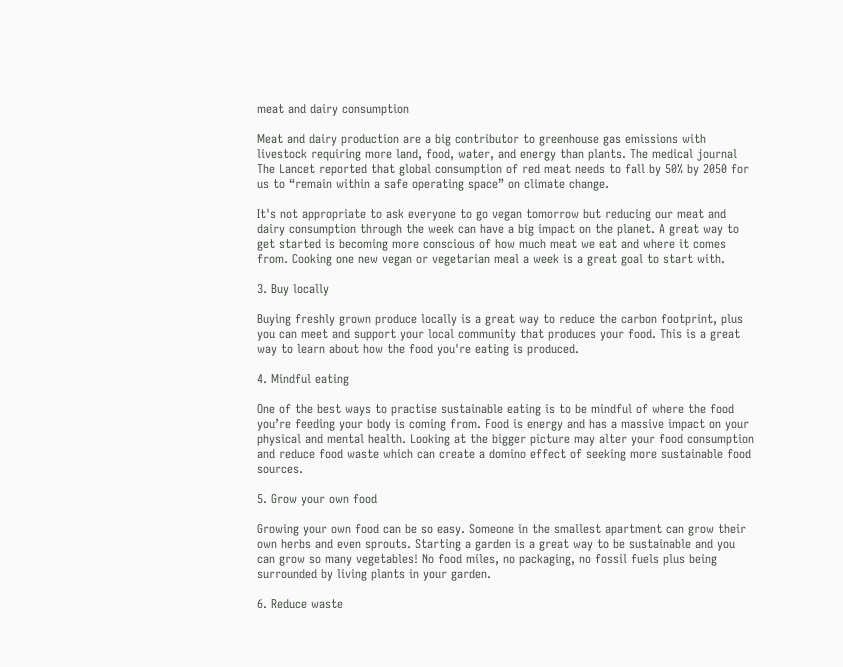meat and dairy consumption

Meat and dairy production are a big contributor to greenhouse gas emissions with livestock requiring more land, food, water, and energy than plants. The medical journal The Lancet reported that global consumption of red meat needs to fall by 50% by 2050 for us to “remain within a safe operating space” on climate change.

It's not appropriate to ask everyone to go vegan tomorrow but reducing our meat and dairy consumption through the week can have a big impact on the planet. A great way to get started is becoming more conscious of how much meat we eat and where it comes from. Cooking one new vegan or vegetarian meal a week is a great goal to start with.

3. Buy locally

Buying freshly grown produce locally is a great way to reduce the carbon footprint, plus you can meet and support your local community that produces your food. This is a great way to learn about how the food you're eating is produced.

4. Mindful eating

One of the best ways to practise sustainable eating is to be mindful of where the food you’re feeding your body is coming from. Food is energy and has a massive impact on your physical and mental health. Looking at the bigger picture may alter your food consumption and reduce food waste which can create a domino effect of seeking more sustainable food sources.

5. Grow your own food

Growing your own food can be so easy. Someone in the smallest apartment can grow their own herbs and even sprouts. Starting a garden is a great way to be sustainable and you can grow so many vegetables! No food miles, no packaging, no fossil fuels plus being surrounded by living plants in your garden.

6. Reduce waste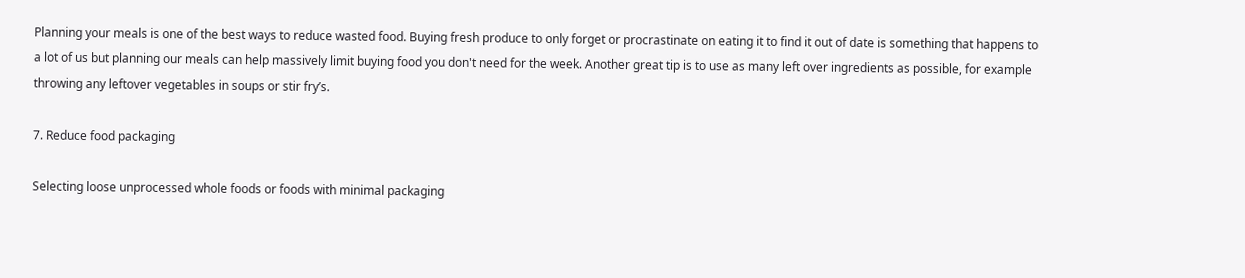Planning your meals is one of the best ways to reduce wasted food. Buying fresh produce to only forget or procrastinate on eating it to find it out of date is something that happens to a lot of us but planning our meals can help massively limit buying food you don't need for the week. Another great tip is to use as many left over ingredients as possible, for example throwing any leftover vegetables in soups or stir fry’s.

7. Reduce food packaging

Selecting loose unprocessed whole foods or foods with minimal packaging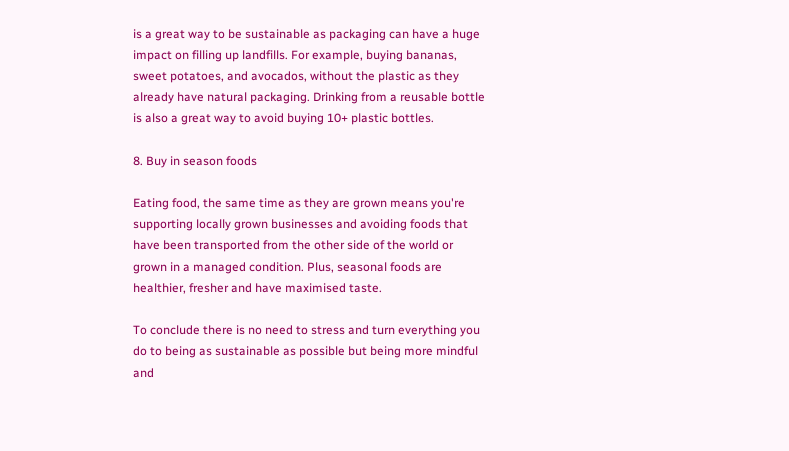is a great way to be sustainable as packaging can have a huge impact on filling up landfills. For example, buying bananas, sweet potatoes, and avocados, without the plastic as they already have natural packaging. Drinking from a reusable bottle is also a great way to avoid buying 10+ plastic bottles.

8. Buy in season foods

Eating food, the same time as they are grown means you're supporting locally grown businesses and avoiding foods that have been transported from the other side of the world or grown in a managed condition. Plus, seasonal foods are healthier, fresher and have maximised taste.

To conclude there is no need to stress and turn everything you do to being as sustainable as possible but being more mindful and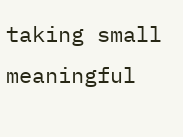taking small meaningful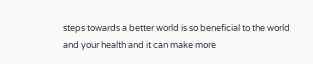steps towards a better world is so beneficial to the world and your health and it can make more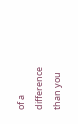of a difference than you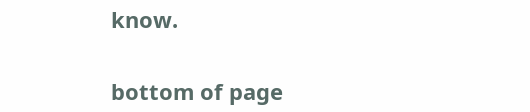know.


bottom of page